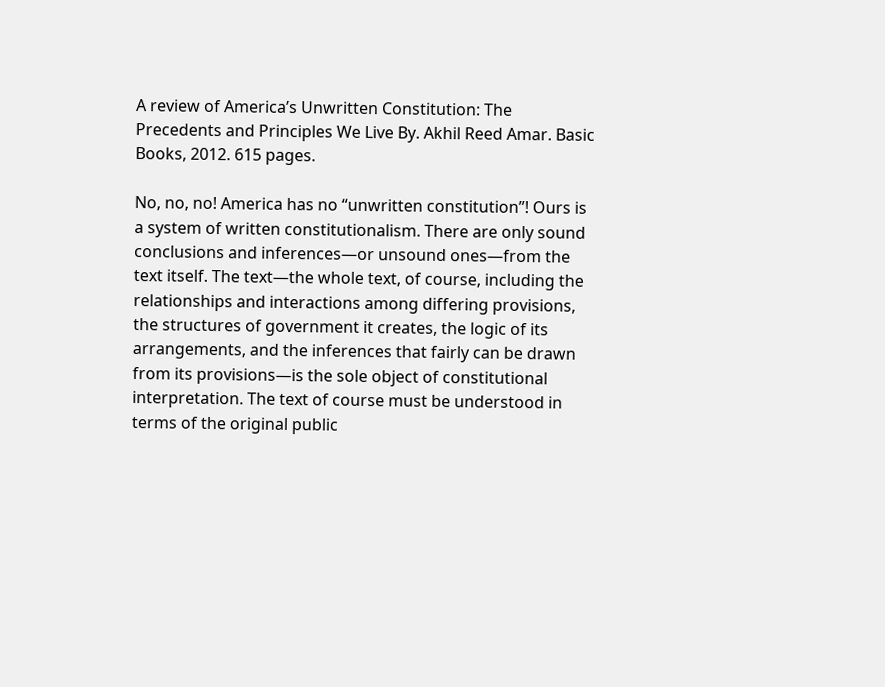A review of America’s Unwritten Constitution: The Precedents and Principles We Live By. Akhil Reed Amar. Basic Books, 2012. 615 pages.

No, no, no! America has no “unwritten constitution”! Ours is a system of written constitutionalism. There are only sound conclusions and inferences—or unsound ones—from the text itself. The text—the whole text, of course, including the relationships and interactions among differing provisions, the structures of government it creates, the logic of its arrangements, and the inferences that fairly can be drawn from its provisions—is the sole object of constitutional interpretation. The text of course must be understood in terms of the original public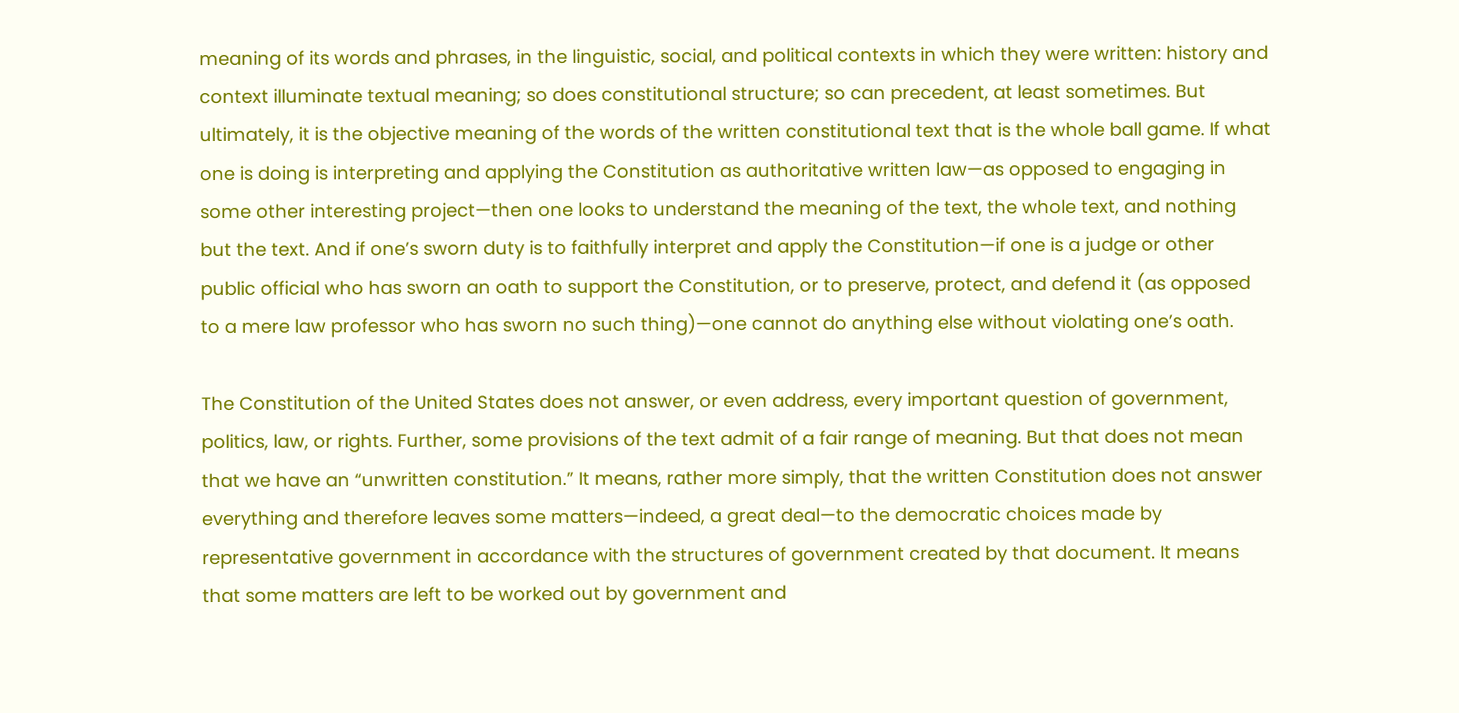meaning of its words and phrases, in the linguistic, social, and political contexts in which they were written: history and context illuminate textual meaning; so does constitutional structure; so can precedent, at least sometimes. But ultimately, it is the objective meaning of the words of the written constitutional text that is the whole ball game. If what one is doing is interpreting and applying the Constitution as authoritative written law—as opposed to engaging in some other interesting project—then one looks to understand the meaning of the text, the whole text, and nothing but the text. And if one’s sworn duty is to faithfully interpret and apply the Constitution—if one is a judge or other public official who has sworn an oath to support the Constitution, or to preserve, protect, and defend it (as opposed to a mere law professor who has sworn no such thing)—one cannot do anything else without violating one’s oath.

The Constitution of the United States does not answer, or even address, every important question of government, politics, law, or rights. Further, some provisions of the text admit of a fair range of meaning. But that does not mean that we have an “unwritten constitution.” It means, rather more simply, that the written Constitution does not answer everything and therefore leaves some matters—indeed, a great deal—to the democratic choices made by representative government in accordance with the structures of government created by that document. It means that some matters are left to be worked out by government and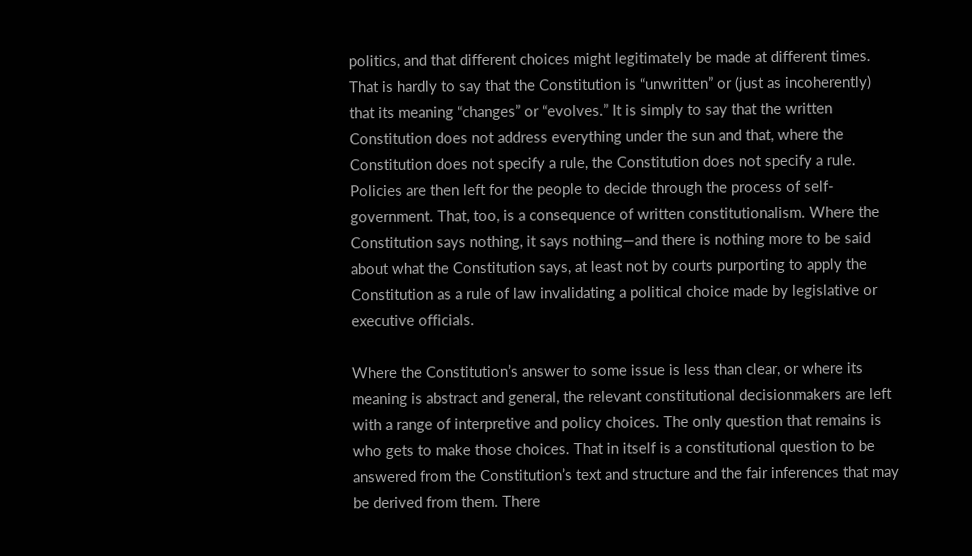politics, and that different choices might legitimately be made at different times. That is hardly to say that the Constitution is “unwritten” or (just as incoherently) that its meaning “changes” or “evolves.” It is simply to say that the written Constitution does not address everything under the sun and that, where the Constitution does not specify a rule, the Constitution does not specify a rule. Policies are then left for the people to decide through the process of self-government. That, too, is a consequence of written constitutionalism. Where the Constitution says nothing, it says nothing—and there is nothing more to be said about what the Constitution says, at least not by courts purporting to apply the Constitution as a rule of law invalidating a political choice made by legislative or executive officials.

Where the Constitution’s answer to some issue is less than clear, or where its meaning is abstract and general, the relevant constitutional decisionmakers are left with a range of interpretive and policy choices. The only question that remains is who gets to make those choices. That in itself is a constitutional question to be answered from the Constitution’s text and structure and the fair inferences that may be derived from them. There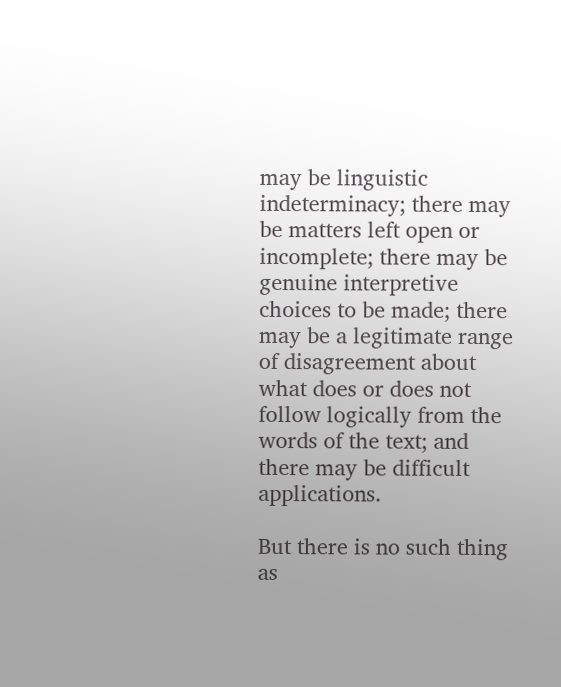may be linguistic indeterminacy; there may be matters left open or incomplete; there may be genuine interpretive choices to be made; there may be a legitimate range of disagreement about what does or does not follow logically from the words of the text; and there may be difficult applications.

But there is no such thing as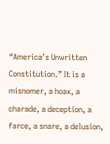“America’s Unwritten Constitution.” It is a misnomer, a hoax, a charade, a deception, a farce, a snare, a delusion,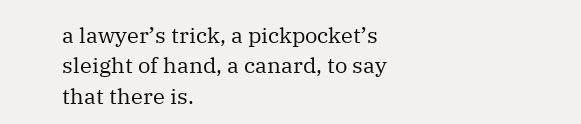a lawyer’s trick, a pickpocket’s sleight of hand, a canard, to say that there is.